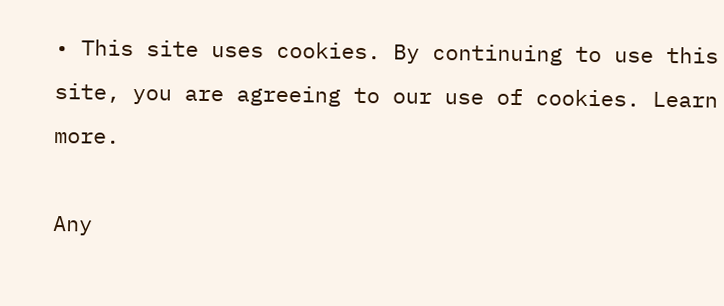• This site uses cookies. By continuing to use this site, you are agreeing to our use of cookies. Learn more.

Any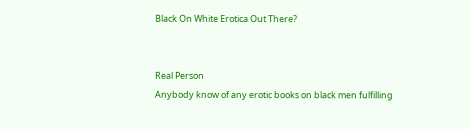Black On White Erotica Out There?


Real Person
Anybody know of any erotic books on black men fulfilling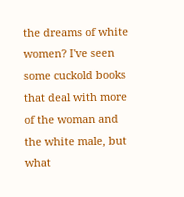the dreams of white women? I've seen some cuckold books that deal with more of the woman and the white male, but what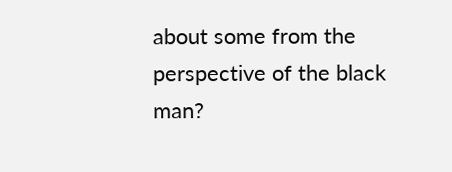about some from the perspective of the black man?